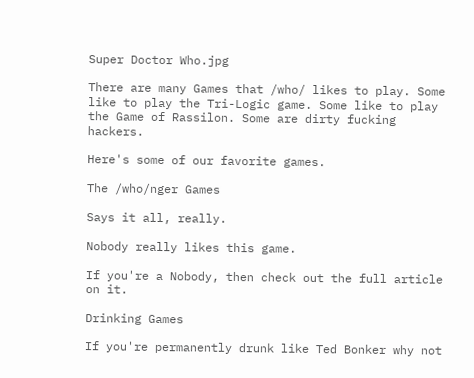Super Doctor Who.jpg

There are many Games that /who/ likes to play. Some like to play the Tri-Logic game. Some like to play the Game of Rassilon. Some are dirty fucking hackers.

Here's some of our favorite games.

The /who/nger Games

Says it all, really.

Nobody really likes this game.

If you're a Nobody, then check out the full article on it.

Drinking Games

If you're permanently drunk like Ted Bonker why not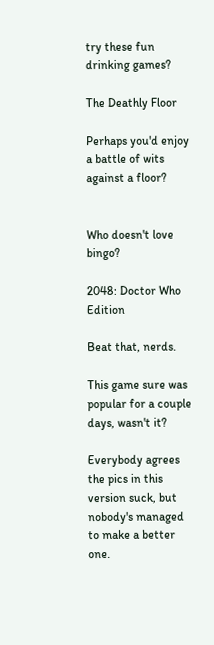try these fun drinking games?

The Deathly Floor

Perhaps you'd enjoy a battle of wits against a floor?


Who doesn't love bingo?

2048: Doctor Who Edition

Beat that, nerds.

This game sure was popular for a couple days, wasn't it?

Everybody agrees the pics in this version suck, but nobody's managed to make a better one.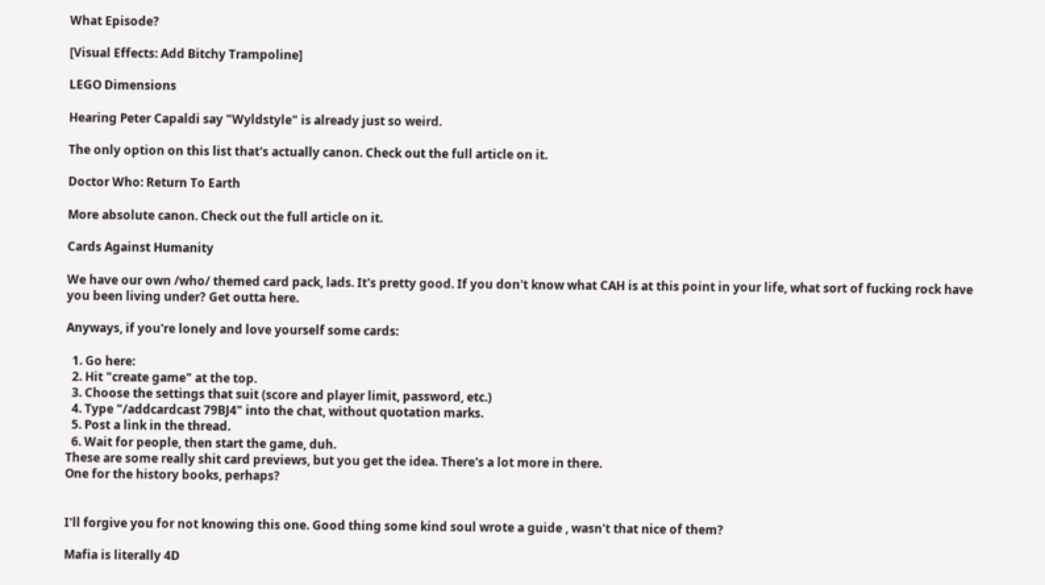What Episode?

[Visual Effects: Add Bitchy Trampoline]

LEGO Dimensions

Hearing Peter Capaldi say "Wyldstyle" is already just so weird.

The only option on this list that's actually canon. Check out the full article on it.

Doctor Who: Return To Earth

More absolute canon. Check out the full article on it.

Cards Against Humanity

We have our own /who/ themed card pack, lads. It's pretty good. If you don't know what CAH is at this point in your life, what sort of fucking rock have you been living under? Get outta here.

Anyways, if you're lonely and love yourself some cards:

  1. Go here:
  2. Hit "create game" at the top.
  3. Choose the settings that suit (score and player limit, password, etc.)
  4. Type "/addcardcast 79BJ4" into the chat, without quotation marks.
  5. Post a link in the thread.
  6. Wait for people, then start the game, duh.
These are some really shit card previews, but you get the idea. There's a lot more in there.
One for the history books, perhaps?


I'll forgive you for not knowing this one. Good thing some kind soul wrote a guide , wasn't that nice of them?

Mafia is literally 4D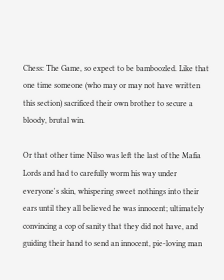Chess: The Game, so expect to be bamboozled. Like that one time someone (who may or may not have written this section) sacrificed their own brother to secure a bloody, brutal win.

Or that other time Nilso was left the last of the Mafia Lords and had to carefully worm his way under everyone's skin, whispering sweet nothings into their ears until they all believed he was innocent; ultimately convincing a cop of sanity that they did not have, and guiding their hand to send an innocent, pie-loving man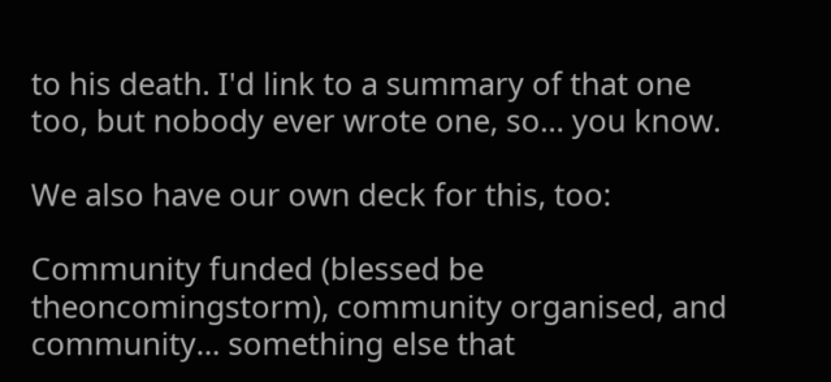to his death. I'd link to a summary of that one too, but nobody ever wrote one, so... you know.

We also have our own deck for this, too:

Community funded (blessed be theoncomingstorm), community organised, and community... something else that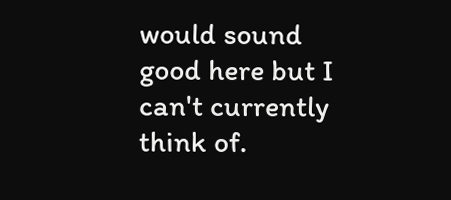would sound good here but I can't currently think of.